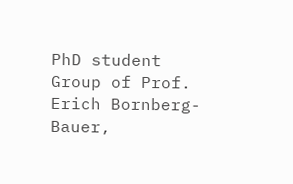PhD student
Group of Prof. Erich Bornberg-Bauer,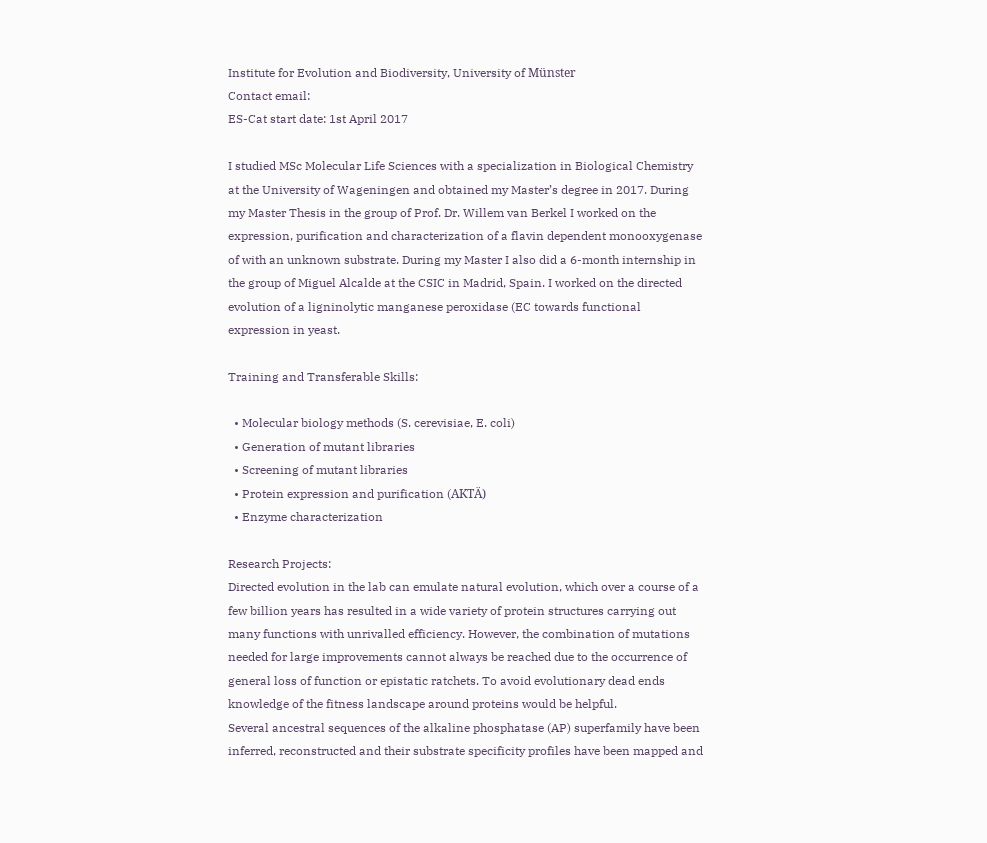Institute for Evolution and Biodiversity, University of Münster
Contact email:
ES-Cat start date: 1st April 2017

I studied MSc Molecular Life Sciences with a specialization in Biological Chemistry at the University of Wageningen and obtained my Master’s degree in 2017. During my Master Thesis in the group of Prof. Dr. Willem van Berkel I worked on the expression, purification and characterization of a flavin dependent monooxygenase of with an unknown substrate. During my Master I also did a 6-month internship in the group of Miguel Alcalde at the CSIC in Madrid, Spain. I worked on the directed evolution of a ligninolytic manganese peroxidase (EC towards functional expression in yeast.

Training and Transferable Skills:

  • Molecular biology methods (S. cerevisiae, E. coli)
  • Generation of mutant libraries
  • Screening of mutant libraries
  • Protein expression and purification (AKTÄ)
  • Enzyme characterization

Research Projects:
Directed evolution in the lab can emulate natural evolution, which over a course of a few billion years has resulted in a wide variety of protein structures carrying out many functions with unrivalled efficiency. However, the combination of mutations needed for large improvements cannot always be reached due to the occurrence of general loss of function or epistatic ratchets. To avoid evolutionary dead ends knowledge of the fitness landscape around proteins would be helpful.
Several ancestral sequences of the alkaline phosphatase (AP) superfamily have been inferred, reconstructed and their substrate specificity profiles have been mapped and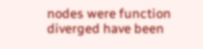nodes were function diverged have been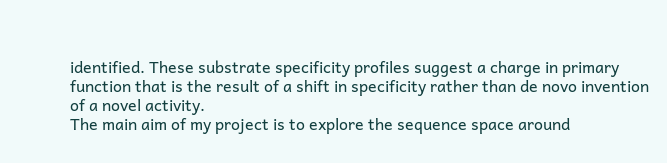identified. These substrate specificity profiles suggest a charge in primary function that is the result of a shift in specificity rather than de novo invention of a novel activity.
The main aim of my project is to explore the sequence space around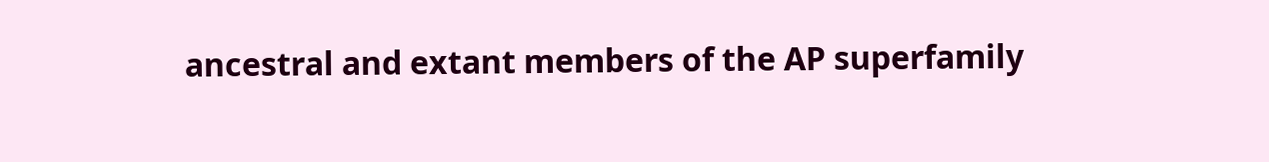ancestral and extant members of the AP superfamily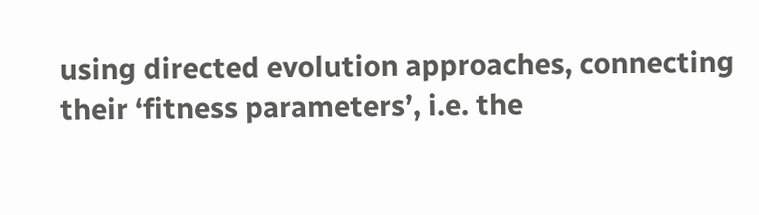using directed evolution approaches, connecting their ‘fitness parameters’, i.e. the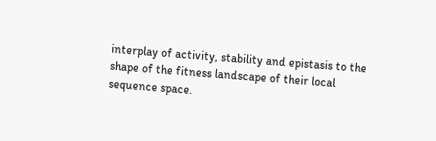interplay of activity, stability and epistasis to the shape of the fitness landscape of their local sequence space.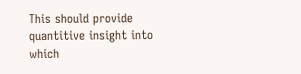This should provide quantitive insight into which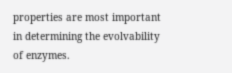properties are most important in determining the evolvability of enzymes.